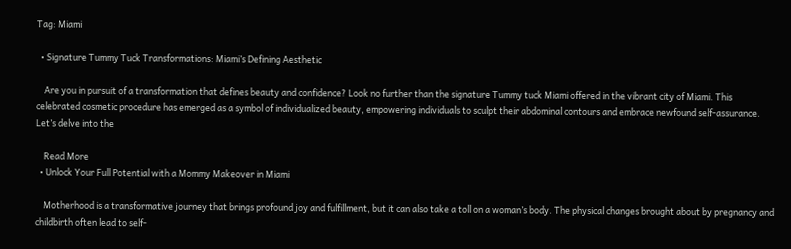Tag: Miami

  • Signature Tummy Tuck Transformations: Miami’s Defining Aesthetic

    Are you in pursuit of a transformation that defines beauty and confidence? Look no further than the signature Tummy tuck Miami offered in the vibrant city of Miami. This celebrated cosmetic procedure has emerged as a symbol of individualized beauty, empowering individuals to sculpt their abdominal contours and embrace newfound self-assurance. Let’s delve into the

    Read More
  • Unlock Your Full Potential with a Mommy Makeover in Miami

    Motherhood is a transformative journey that brings profound joy and fulfillment, but it can also take a toll on a woman’s body. The physical changes brought about by pregnancy and childbirth often lead to self-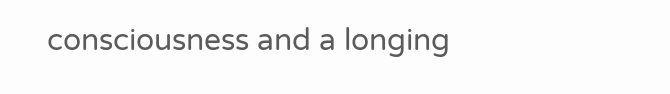consciousness and a longing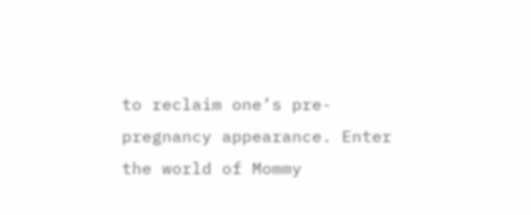to reclaim one’s pre-pregnancy appearance. Enter the world of Mommy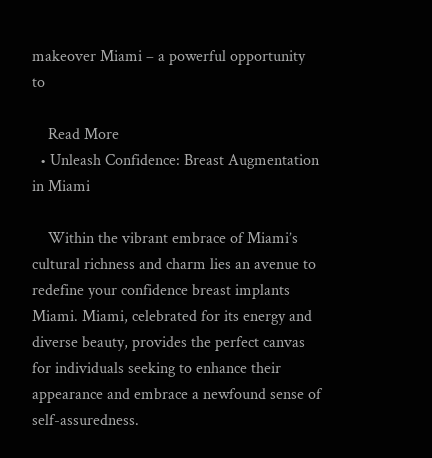makeover Miami – a powerful opportunity to

    Read More
  • Unleash Confidence: Breast Augmentation in Miami

    Within the vibrant embrace of Miami’s cultural richness and charm lies an avenue to redefine your confidence breast implants Miami. Miami, celebrated for its energy and diverse beauty, provides the perfect canvas for individuals seeking to enhance their appearance and embrace a newfound sense of self-assuredness.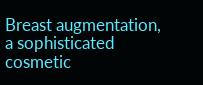Breast augmentation, a sophisticated cosmetic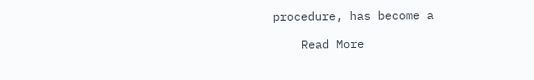procedure, has become a

    Read More